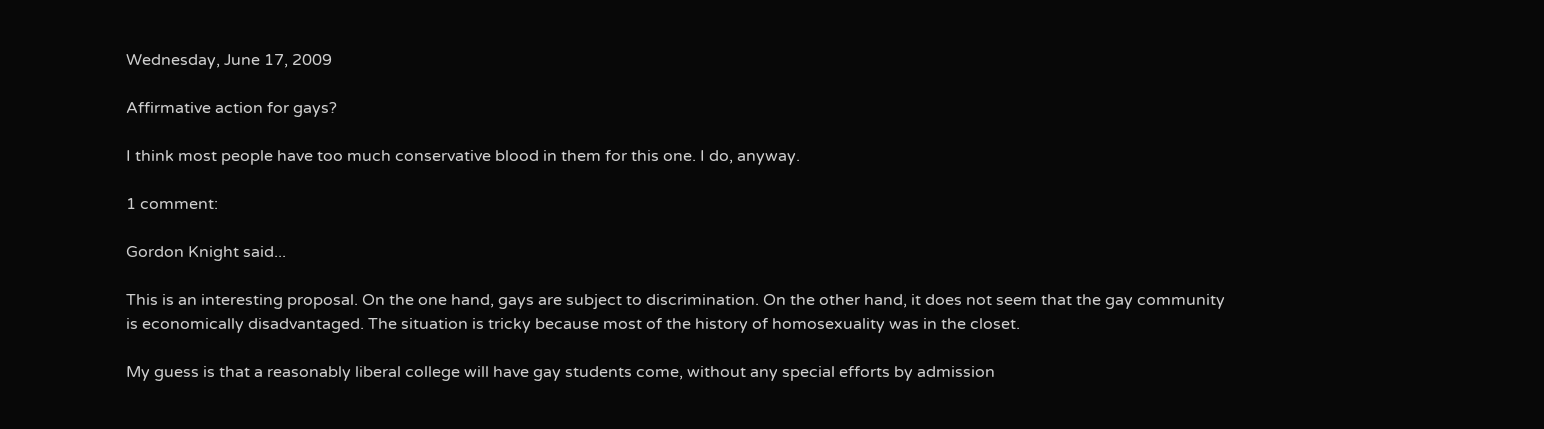Wednesday, June 17, 2009

Affirmative action for gays?

I think most people have too much conservative blood in them for this one. I do, anyway.

1 comment:

Gordon Knight said...

This is an interesting proposal. On the one hand, gays are subject to discrimination. On the other hand, it does not seem that the gay community is economically disadvantaged. The situation is tricky because most of the history of homosexuality was in the closet.

My guess is that a reasonably liberal college will have gay students come, without any special efforts by admission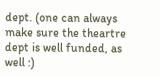dept. (one can always make sure the theartre dept is well funded, as well :)